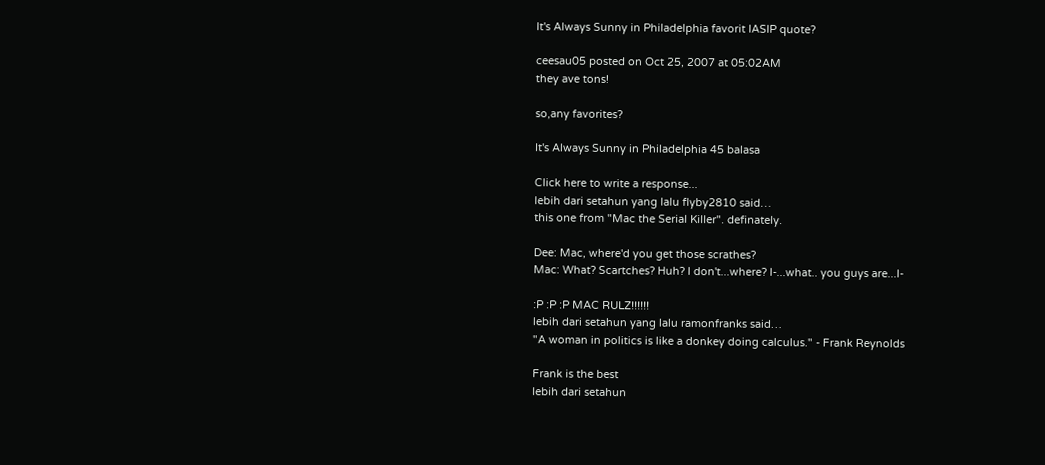It's Always Sunny in Philadelphia favorit IASIP quote?

ceesau05 posted on Oct 25, 2007 at 05:02AM
they ave tons!

so,any favorites?

It's Always Sunny in Philadelphia 45 balasa

Click here to write a response...
lebih dari setahun yang lalu flyby2810 said…
this one from "Mac the Serial Killer". definately.

Dee: Mac, where'd you get those scrathes?
Mac: What? Scartches? Huh? I don't...where? I-...what.. you guys are...I-

:P :P :P MAC RULZ!!!!!!
lebih dari setahun yang lalu ramonfranks said…
"A woman in politics is like a donkey doing calculus." - Frank Reynolds

Frank is the best
lebih dari setahun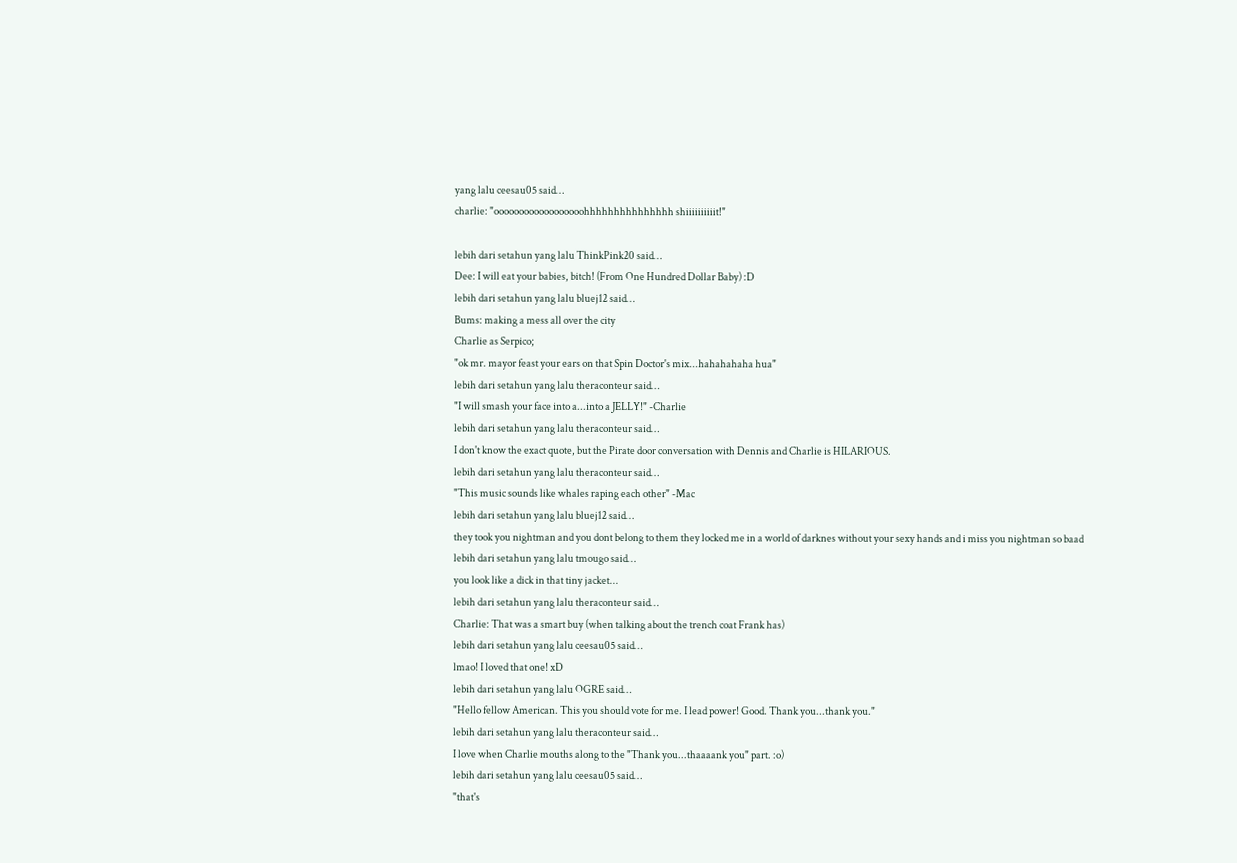yang lalu ceesau05 said…
charlie: "oooooooooooooooooohhhhhhhhhhhhhhh shiiiiiiiiiit!"

lebih dari setahun yang lalu ThinkPink20 said…
Dee: I will eat your babies, bitch! (From One Hundred Dollar Baby) :D
lebih dari setahun yang lalu bluej12 said…
Bums: making a mess all over the city
Charlie as Serpico;
"ok mr. mayor feast your ears on that Spin Doctor's mix...hahahahaha hua"
lebih dari setahun yang lalu theraconteur said…
"I will smash your face into a...into a JELLY!" -Charlie
lebih dari setahun yang lalu theraconteur said…
I don't know the exact quote, but the Pirate door conversation with Dennis and Charlie is HILARIOUS.
lebih dari setahun yang lalu theraconteur said…
"This music sounds like whales raping each other" -Mac
lebih dari setahun yang lalu bluej12 said…
they took you nightman and you dont belong to them they locked me in a world of darknes without your sexy hands and i miss you nightman so baad
lebih dari setahun yang lalu tmougo said…
you look like a dick in that tiny jacket...
lebih dari setahun yang lalu theraconteur said…
Charlie: That was a smart buy (when talking about the trench coat Frank has)
lebih dari setahun yang lalu ceesau05 said…
lmao! I loved that one! xD
lebih dari setahun yang lalu OGRE said…
"Hello fellow American. This you should vote for me. I lead power! Good. Thank you...thank you."
lebih dari setahun yang lalu theraconteur said…
I love when Charlie mouths along to the "Thank you...thaaaank you" part. :o)
lebih dari setahun yang lalu ceesau05 said…
"that's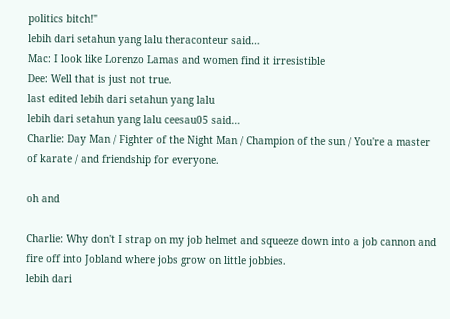politics bitch!"
lebih dari setahun yang lalu theraconteur said…
Mac: I look like Lorenzo Lamas and women find it irresistible
Dee: Well that is just not true.
last edited lebih dari setahun yang lalu
lebih dari setahun yang lalu ceesau05 said…
Charlie: Day Man / Fighter of the Night Man / Champion of the sun / You're a master of karate / and friendship for everyone.

oh and

Charlie: Why don't I strap on my job helmet and squeeze down into a job cannon and fire off into Jobland where jobs grow on little jobbies.
lebih dari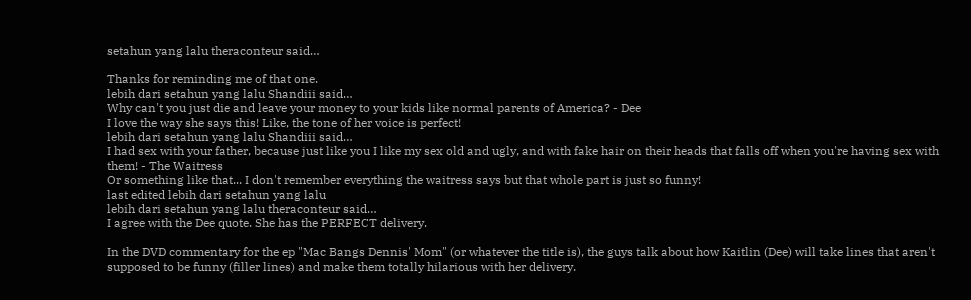setahun yang lalu theraconteur said…

Thanks for reminding me of that one.
lebih dari setahun yang lalu Shandiii said…
Why can't you just die and leave your money to your kids like normal parents of America? - Dee
I love the way she says this! Like, the tone of her voice is perfect!
lebih dari setahun yang lalu Shandiii said…
I had sex with your father, because just like you I like my sex old and ugly, and with fake hair on their heads that falls off when you're having sex with them! - The Waitress
Or something like that... I don't remember everything the waitress says but that whole part is just so funny!
last edited lebih dari setahun yang lalu
lebih dari setahun yang lalu theraconteur said…
I agree with the Dee quote. She has the PERFECT delivery.

In the DVD commentary for the ep "Mac Bangs Dennis' Mom" (or whatever the title is), the guys talk about how Kaitlin (Dee) will take lines that aren't supposed to be funny (filler lines) and make them totally hilarious with her delivery.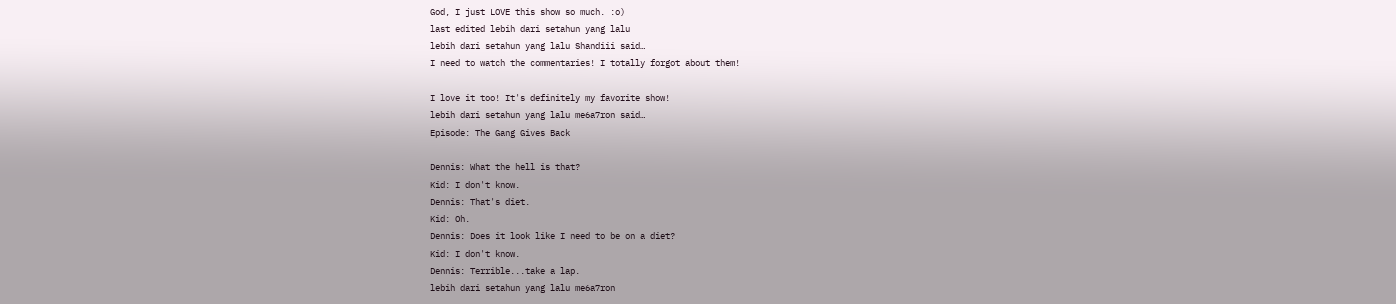God, I just LOVE this show so much. :o)
last edited lebih dari setahun yang lalu
lebih dari setahun yang lalu Shandiii said…
I need to watch the commentaries! I totally forgot about them!

I love it too! It's definitely my favorite show!
lebih dari setahun yang lalu me6a7ron said…
Episode: The Gang Gives Back

Dennis: What the hell is that?
Kid: I don't know.
Dennis: That's diet.
Kid: Oh.
Dennis: Does it look like I need to be on a diet?
Kid: I don't know.
Dennis: Terrible...take a lap.
lebih dari setahun yang lalu me6a7ron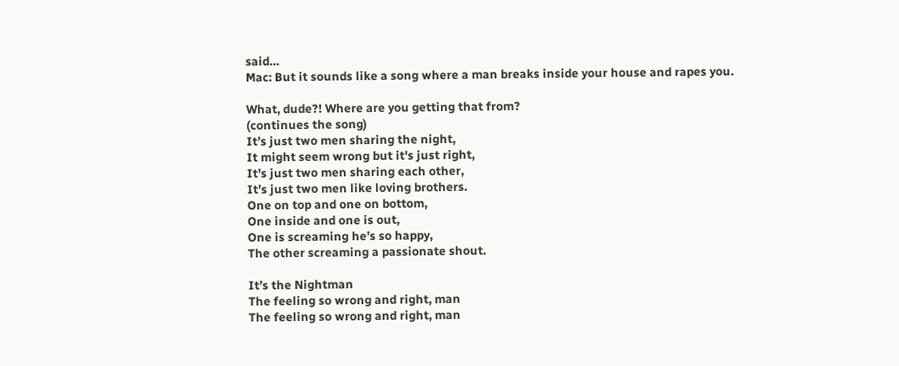said…
Mac: But it sounds like a song where a man breaks inside your house and rapes you.

What, dude?! Where are you getting that from?
(continues the song)
It’s just two men sharing the night,
It might seem wrong but it's just right,
It’s just two men sharing each other,
It’s just two men like loving brothers.
One on top and one on bottom,
One inside and one is out,
One is screaming he’s so happy,
The other screaming a passionate shout.

It’s the Nightman
The feeling so wrong and right, man
The feeling so wrong and right, man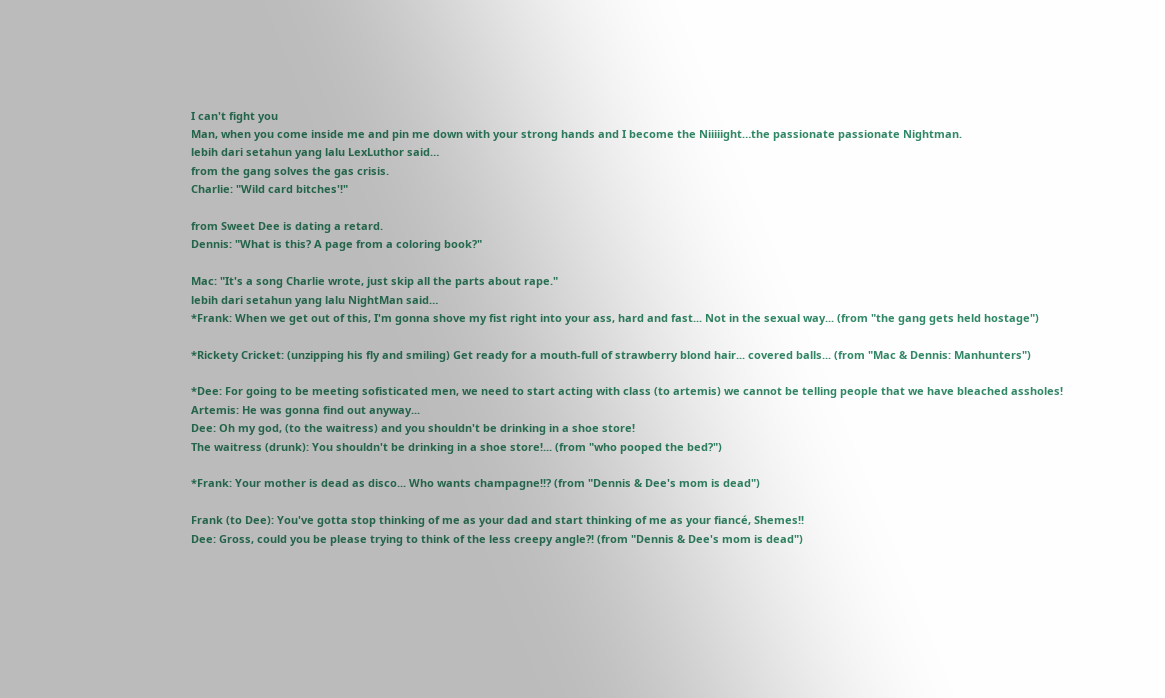I can't fight you
Man, when you come inside me and pin me down with your strong hands and I become the Niiiiight…the passionate passionate Nightman.
lebih dari setahun yang lalu LexLuthor said…
from the gang solves the gas crisis.
Charlie: "Wild card bitches'!"

from Sweet Dee is dating a retard.
Dennis: "What is this? A page from a coloring book?"

Mac: "It's a song Charlie wrote, just skip all the parts about rape."
lebih dari setahun yang lalu NightMan said…
*Frank: When we get out of this, I'm gonna shove my fist right into your ass, hard and fast... Not in the sexual way... (from "the gang gets held hostage")

*Rickety Cricket: (unzipping his fly and smiling) Get ready for a mouth-full of strawberry blond hair... covered balls... (from "Mac & Dennis: Manhunters")

*Dee: For going to be meeting sofisticated men, we need to start acting with class (to artemis) we cannot be telling people that we have bleached assholes!
Artemis: He was gonna find out anyway...
Dee: Oh my god, (to the waitress) and you shouldn't be drinking in a shoe store!
The waitress (drunk): You shouldn't be drinking in a shoe store!... (from "who pooped the bed?")

*Frank: Your mother is dead as disco... Who wants champagne!!? (from "Dennis & Dee's mom is dead")

Frank (to Dee): You've gotta stop thinking of me as your dad and start thinking of me as your fiancé, Shemes!!
Dee: Gross, could you be please trying to think of the less creepy angle?! (from "Dennis & Dee's mom is dead")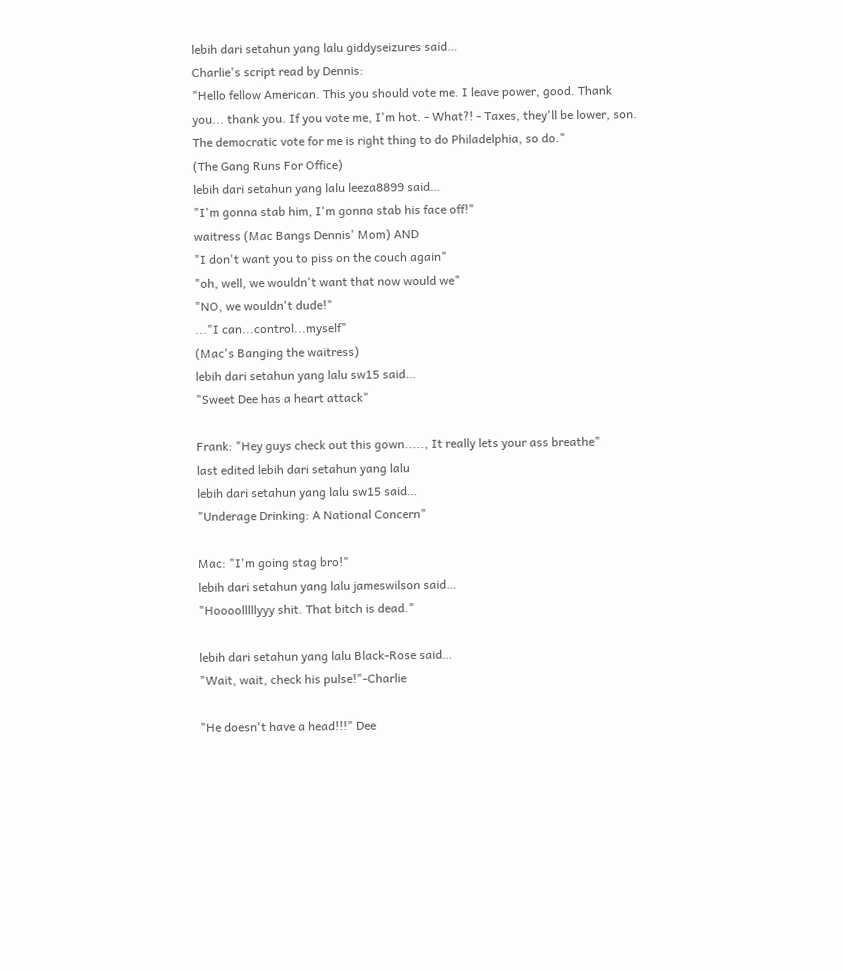lebih dari setahun yang lalu giddyseizures said…
Charlie's script read by Dennis:
"Hello fellow American. This you should vote me. I leave power, good. Thank you... thank you. If you vote me, I'm hot. - What?! - Taxes, they'll be lower, son. The democratic vote for me is right thing to do Philadelphia, so do."
(The Gang Runs For Office)
lebih dari setahun yang lalu leeza8899 said…
"I'm gonna stab him, I'm gonna stab his face off!"
waitress (Mac Bangs Dennis' Mom) AND
"I don't want you to piss on the couch again"
"oh, well, we wouldn't want that now would we"
"NO, we wouldn't dude!"
..."I can...control...myself"
(Mac's Banging the waitress)
lebih dari setahun yang lalu sw15 said…
"Sweet Dee has a heart attack"

Frank: "Hey guys check out this gown....., It really lets your ass breathe"
last edited lebih dari setahun yang lalu
lebih dari setahun yang lalu sw15 said…
"Underage Drinking: A National Concern"

Mac: "I'm going stag bro!"
lebih dari setahun yang lalu jameswilson said…
"Hoooolllllyyy shit. That bitch is dead."

lebih dari setahun yang lalu Black-Rose said…
"Wait, wait, check his pulse!"-Charlie

"He doesn't have a head!!!" Dee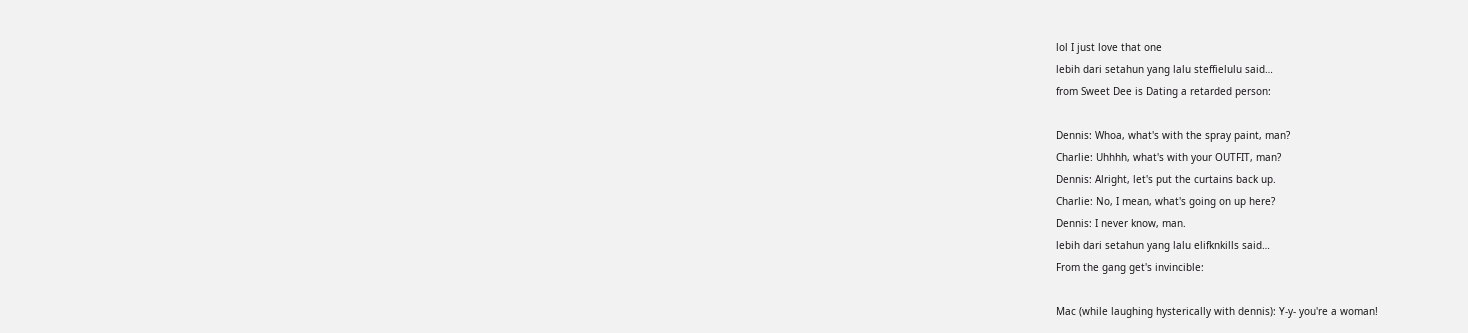lol I just love that one
lebih dari setahun yang lalu steffielulu said…
from Sweet Dee is Dating a retarded person:

Dennis: Whoa, what's with the spray paint, man?
Charlie: Uhhhh, what's with your OUTFIT, man?
Dennis: Alright, let's put the curtains back up.
Charlie: No, I mean, what's going on up here?
Dennis: I never know, man.
lebih dari setahun yang lalu elifknkills said…
From the gang get's invincible:

Mac (while laughing hysterically with dennis): Y-y- you're a woman!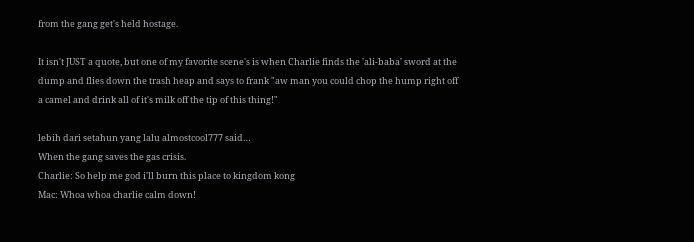from the gang get's held hostage.

It isn't JUST a quote, but one of my favorite scene's is when Charlie finds the 'ali-baba' sword at the dump and flies down the trash heap and says to frank "aw man you could chop the hump right off a camel and drink all of it's milk off the tip of this thing!"

lebih dari setahun yang lalu almostcool777 said…
When the gang saves the gas crisis.
Charlie: So help me god i'll burn this place to kingdom kong
Mac: Whoa whoa charlie calm down!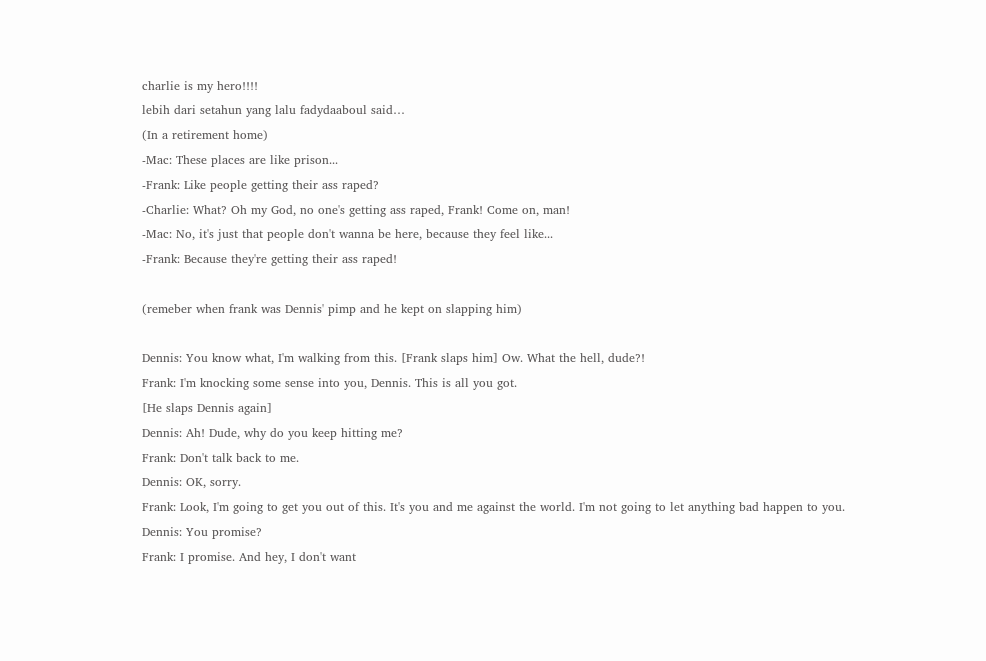charlie is my hero!!!!
lebih dari setahun yang lalu fadydaaboul said…
(In a retirement home)
-Mac: These places are like prison...
-Frank: Like people getting their ass raped?
-Charlie: What? Oh my God, no one's getting ass raped, Frank! Come on, man!
-Mac: No, it's just that people don't wanna be here, because they feel like...
-Frank: Because they're getting their ass raped!

(remeber when frank was Dennis' pimp and he kept on slapping him)

Dennis: You know what, I'm walking from this. [Frank slaps him] Ow. What the hell, dude?!
Frank: I'm knocking some sense into you, Dennis. This is all you got.
[He slaps Dennis again]
Dennis: Ah! Dude, why do you keep hitting me?
Frank: Don't talk back to me.
Dennis: OK, sorry.
Frank: Look, I'm going to get you out of this. It's you and me against the world. I'm not going to let anything bad happen to you.
Dennis: You promise?
Frank: I promise. And hey, I don't want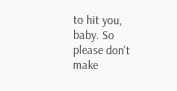to hit you, baby. So please don't make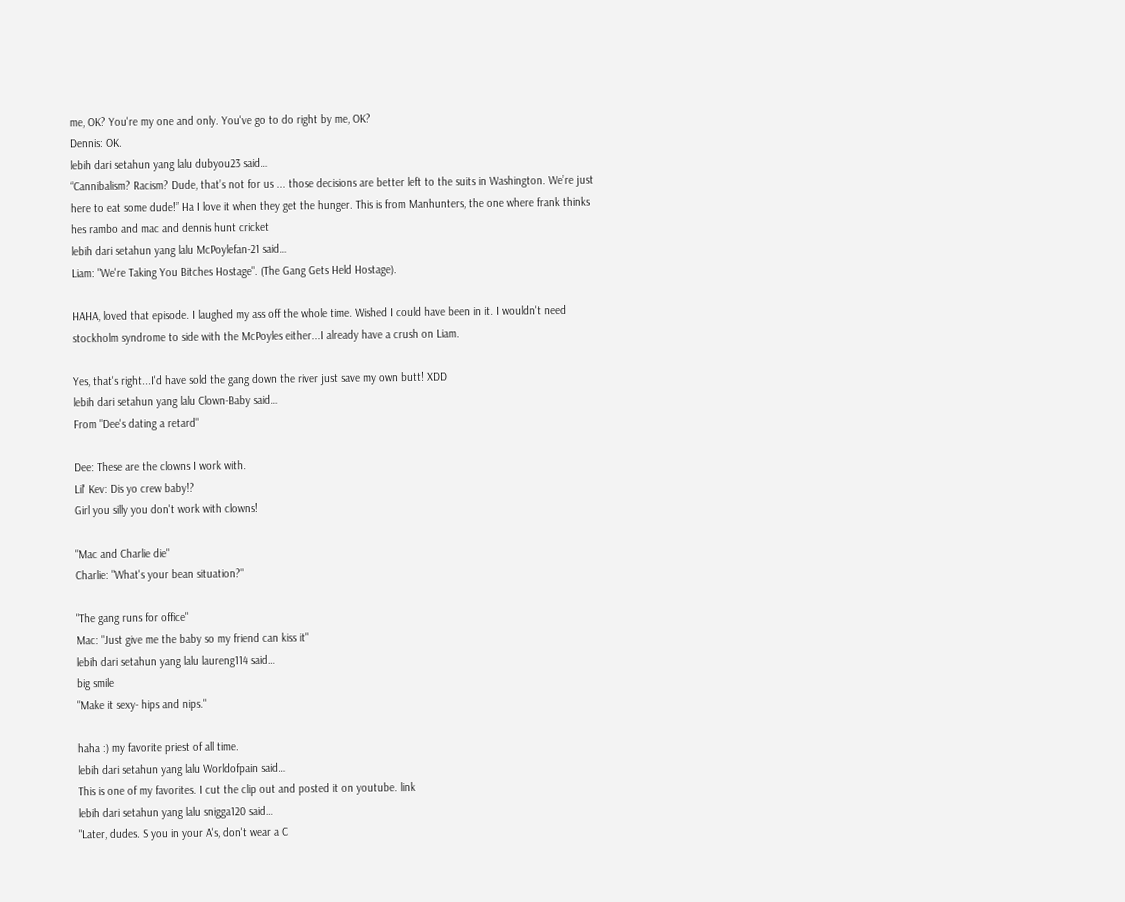me, OK? You're my one and only. You've go to do right by me, OK?
Dennis: OK.
lebih dari setahun yang lalu dubyou23 said…
“Cannibalism? Racism? Dude, that’s not for us ... those decisions are better left to the suits in Washington. We’re just here to eat some dude!” Ha I love it when they get the hunger. This is from Manhunters, the one where frank thinks hes rambo and mac and dennis hunt cricket
lebih dari setahun yang lalu McPoylefan-21 said…
Liam: "We're Taking You Bitches Hostage". (The Gang Gets Held Hostage).

HAHA, loved that episode. I laughed my ass off the whole time. Wished I could have been in it. I wouldn't need stockholm syndrome to side with the McPoyles either...I already have a crush on Liam.

Yes, that's right...I'd have sold the gang down the river just save my own butt! XDD
lebih dari setahun yang lalu Clown-Baby said…
From "Dee's dating a retard"

Dee: These are the clowns I work with.
Lil' Kev: Dis yo crew baby!?
Girl you silly you don't work with clowns!

"Mac and Charlie die"
Charlie: "What's your bean situation?"

"The gang runs for office"
Mac: "Just give me the baby so my friend can kiss it"
lebih dari setahun yang lalu laureng114 said…
big smile
"Make it sexy- hips and nips."

haha :) my favorite priest of all time.
lebih dari setahun yang lalu Worldofpain said…
This is one of my favorites. I cut the clip out and posted it on youtube. link
lebih dari setahun yang lalu snigga120 said…
"Later, dudes. S you in your A's, don't wear a C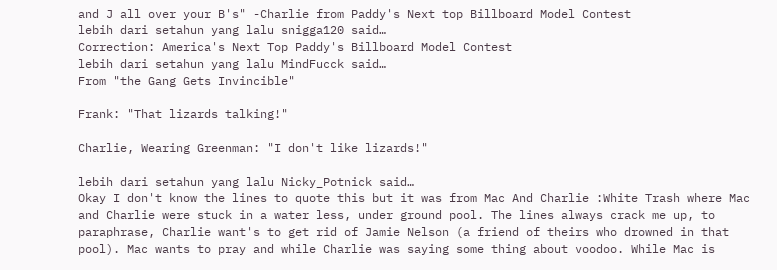and J all over your B's" -Charlie from Paddy's Next top Billboard Model Contest
lebih dari setahun yang lalu snigga120 said…
Correction: America's Next Top Paddy's Billboard Model Contest
lebih dari setahun yang lalu MindFucck said…
From "the Gang Gets Invincible"

Frank: "That lizards talking!"

Charlie, Wearing Greenman: "I don't like lizards!"

lebih dari setahun yang lalu Nicky_Potnick said…
Okay I don't know the lines to quote this but it was from Mac And Charlie :White Trash where Mac and Charlie were stuck in a water less, under ground pool. The lines always crack me up, to paraphrase, Charlie want's to get rid of Jamie Nelson (a friend of theirs who drowned in that pool). Mac wants to pray and while Charlie was saying some thing about voodoo. While Mac is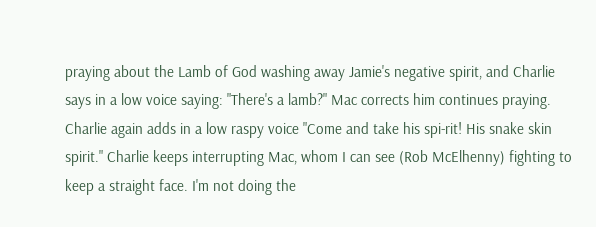praying about the Lamb of God washing away Jamie's negative spirit, and Charlie says in a low voice saying: "There's a lamb?" Mac corrects him continues praying. Charlie again adds in a low raspy voice "Come and take his spi-rit! His snake skin spirit." Charlie keeps interrupting Mac, whom I can see (Rob McElhenny) fighting to keep a straight face. I'm not doing the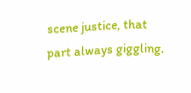scene justice, that part always giggling.